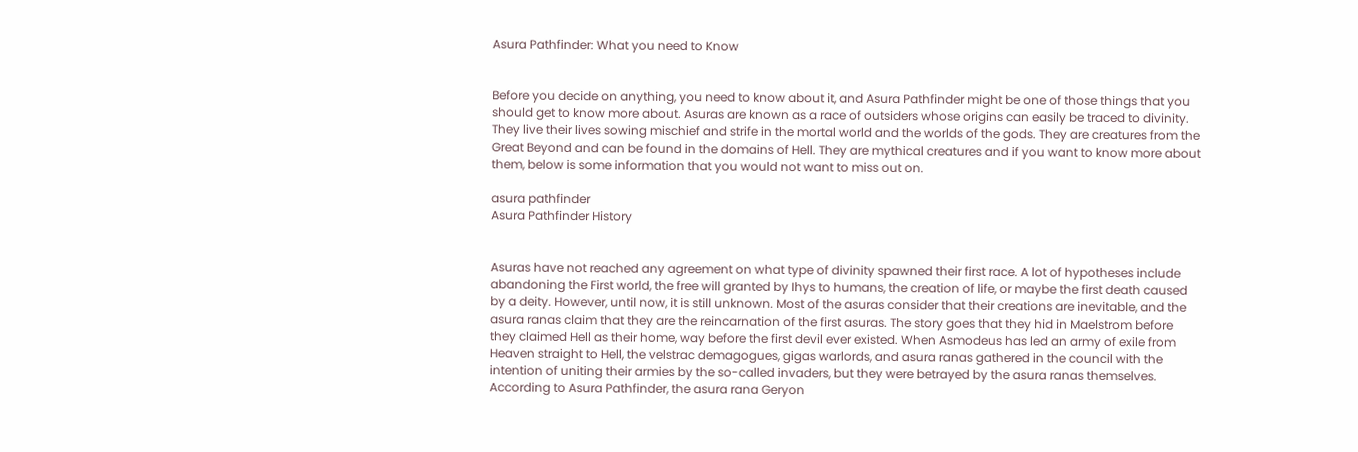Asura Pathfinder: What you need to Know


Before you decide on anything, you need to know about it, and Asura Pathfinder might be one of those things that you should get to know more about. Asuras are known as a race of outsiders whose origins can easily be traced to divinity. They live their lives sowing mischief and strife in the mortal world and the worlds of the gods. They are creatures from the Great Beyond and can be found in the domains of Hell. They are mythical creatures and if you want to know more about them, below is some information that you would not want to miss out on.

asura pathfinder
Asura Pathfinder History


Asuras have not reached any agreement on what type of divinity spawned their first race. A lot of hypotheses include abandoning the First world, the free will granted by Ihys to humans, the creation of life, or maybe the first death caused by a deity. However, until now, it is still unknown. Most of the asuras consider that their creations are inevitable, and the asura ranas claim that they are the reincarnation of the first asuras. The story goes that they hid in Maelstrom before they claimed Hell as their home, way before the first devil ever existed. When Asmodeus has led an army of exile from Heaven straight to Hell, the velstrac demagogues, gigas warlords, and asura ranas gathered in the council with the intention of uniting their armies by the so-called invaders, but they were betrayed by the asura ranas themselves. According to Asura Pathfinder, the asura rana Geryon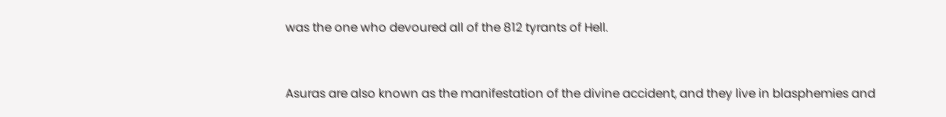was the one who devoured all of the 812 tyrants of Hell.


Asuras are also known as the manifestation of the divine accident, and they live in blasphemies and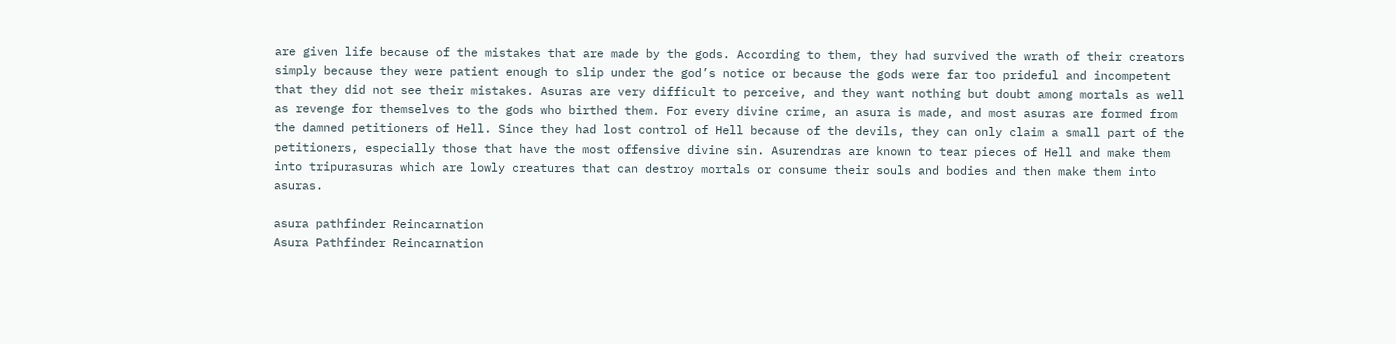are given life because of the mistakes that are made by the gods. According to them, they had survived the wrath of their creators simply because they were patient enough to slip under the god’s notice or because the gods were far too prideful and incompetent that they did not see their mistakes. Asuras are very difficult to perceive, and they want nothing but doubt among mortals as well as revenge for themselves to the gods who birthed them. For every divine crime, an asura is made, and most asuras are formed from the damned petitioners of Hell. Since they had lost control of Hell because of the devils, they can only claim a small part of the petitioners, especially those that have the most offensive divine sin. Asurendras are known to tear pieces of Hell and make them into tripurasuras which are lowly creatures that can destroy mortals or consume their souls and bodies and then make them into asuras.

asura pathfinder Reincarnation
Asura Pathfinder Reincarnation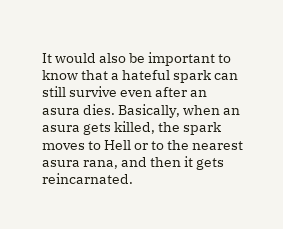It would also be important to know that a hateful spark can still survive even after an asura dies. Basically, when an asura gets killed, the spark moves to Hell or to the nearest asura rana, and then it gets reincarnated.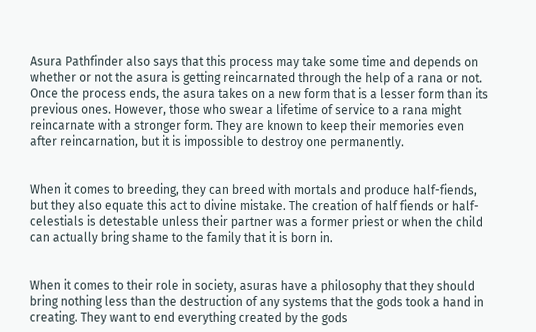Asura Pathfinder also says that this process may take some time and depends on whether or not the asura is getting reincarnated through the help of a rana or not. Once the process ends, the asura takes on a new form that is a lesser form than its previous ones. However, those who swear a lifetime of service to a rana might reincarnate with a stronger form. They are known to keep their memories even after reincarnation, but it is impossible to destroy one permanently.


When it comes to breeding, they can breed with mortals and produce half-fiends, but they also equate this act to divine mistake. The creation of half fiends or half-celestials is detestable unless their partner was a former priest or when the child can actually bring shame to the family that it is born in.


When it comes to their role in society, asuras have a philosophy that they should bring nothing less than the destruction of any systems that the gods took a hand in creating. They want to end everything created by the gods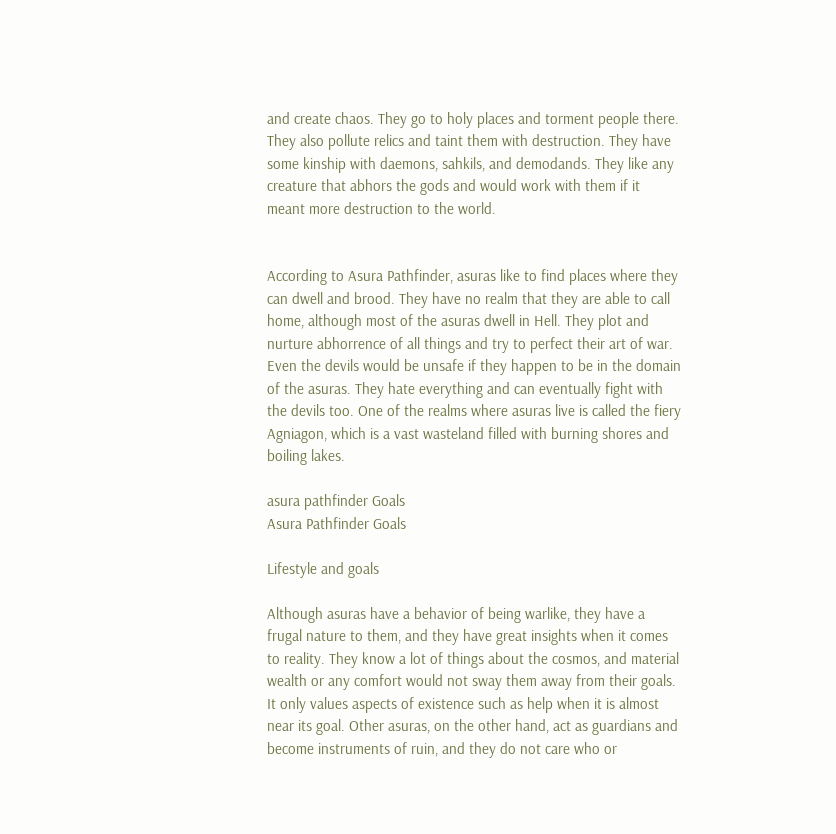and create chaos. They go to holy places and torment people there. They also pollute relics and taint them with destruction. They have some kinship with daemons, sahkils, and demodands. They like any creature that abhors the gods and would work with them if it meant more destruction to the world.


According to Asura Pathfinder, asuras like to find places where they can dwell and brood. They have no realm that they are able to call home, although most of the asuras dwell in Hell. They plot and nurture abhorrence of all things and try to perfect their art of war. Even the devils would be unsafe if they happen to be in the domain of the asuras. They hate everything and can eventually fight with the devils too. One of the realms where asuras live is called the fiery Agniagon, which is a vast wasteland filled with burning shores and boiling lakes.

asura pathfinder Goals
Asura Pathfinder Goals

Lifestyle and goals

Although asuras have a behavior of being warlike, they have a frugal nature to them, and they have great insights when it comes to reality. They know a lot of things about the cosmos, and material wealth or any comfort would not sway them away from their goals. It only values aspects of existence such as help when it is almost near its goal. Other asuras, on the other hand, act as guardians and become instruments of ruin, and they do not care who or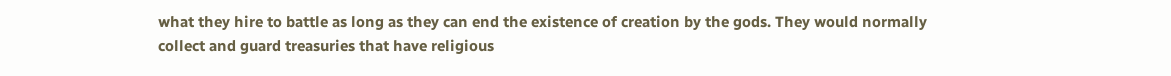what they hire to battle as long as they can end the existence of creation by the gods. They would normally collect and guard treasuries that have religious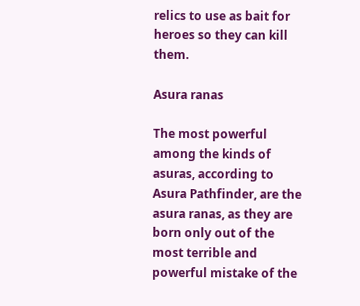relics to use as bait for heroes so they can kill them.

Asura ranas

The most powerful among the kinds of asuras, according to Asura Pathfinder, are the asura ranas, as they are born only out of the most terrible and powerful mistake of the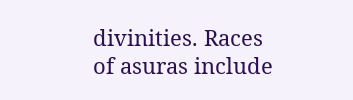divinities. Races of asuras include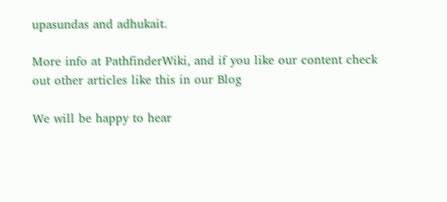upasundas and adhukait.

More info at PathfinderWiki, and if you like our content check out other articles like this in our Blog

We will be happy to hear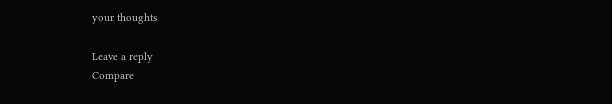your thoughts

Leave a reply
Compare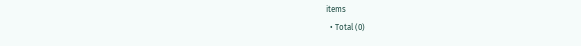items
  • Total (0)